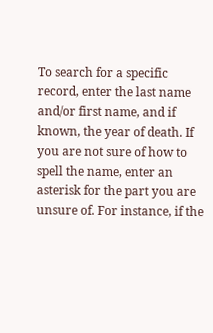To search for a specific record, enter the last name and/or first name, and if known, the year of death. If you are not sure of how to spell the name, enter an asterisk for the part you are unsure of. For instance, if the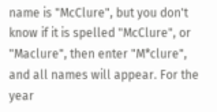name is "McClure", but you don't know if it is spelled "McClure", or "Maclure", then enter "M*clure", and all names will appear. For the year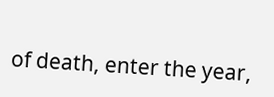of death, enter the year,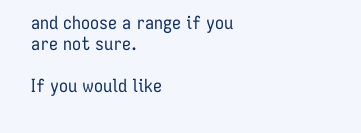and choose a range if you are not sure.

If you would like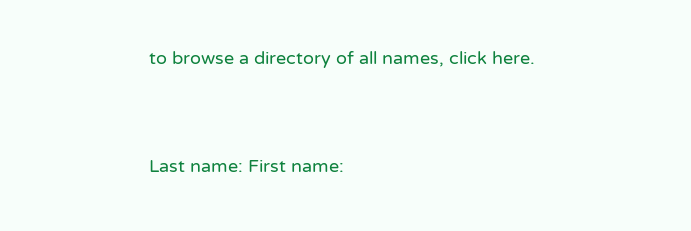to browse a directory of all names, click here.


Last name: First name: